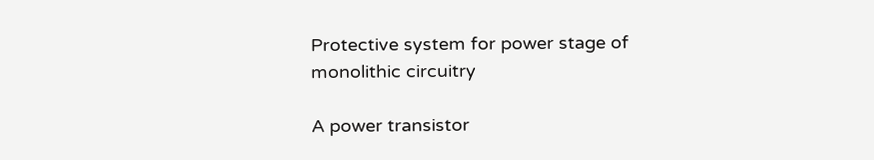Protective system for power stage of monolithic circuitry

A power transistor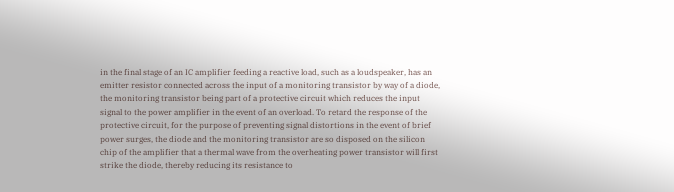in the final stage of an IC amplifier feeding a reactive load, such as a loudspeaker, has an emitter resistor connected across the input of a monitoring transistor by way of a diode, the monitoring transistor being part of a protective circuit which reduces the input signal to the power amplifier in the event of an overload. To retard the response of the protective circuit, for the purpose of preventing signal distortions in the event of brief power surges, the diode and the monitoring transistor are so disposed on the silicon chip of the amplifier that a thermal wave from the overheating power transistor will first strike the diode, thereby reducing its resistance to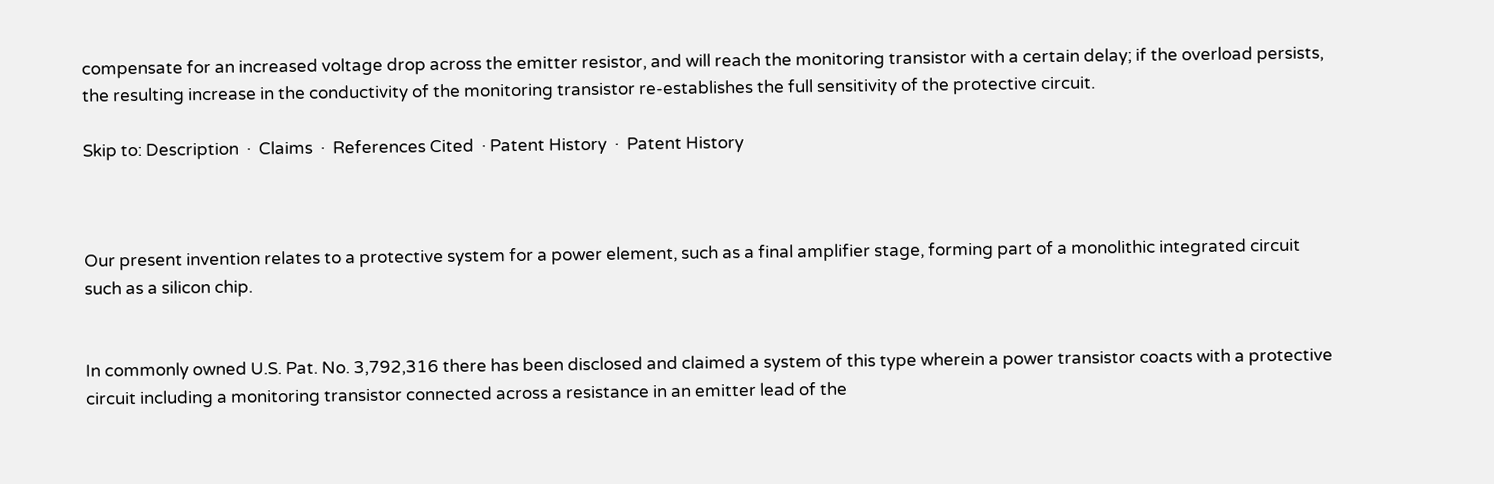compensate for an increased voltage drop across the emitter resistor, and will reach the monitoring transistor with a certain delay; if the overload persists, the resulting increase in the conductivity of the monitoring transistor re-establishes the full sensitivity of the protective circuit.

Skip to: Description  ·  Claims  ·  References Cited  · Patent History  ·  Patent History



Our present invention relates to a protective system for a power element, such as a final amplifier stage, forming part of a monolithic integrated circuit such as a silicon chip.


In commonly owned U.S. Pat. No. 3,792,316 there has been disclosed and claimed a system of this type wherein a power transistor coacts with a protective circuit including a monitoring transistor connected across a resistance in an emitter lead of the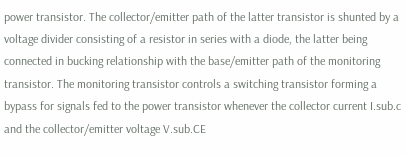power transistor. The collector/emitter path of the latter transistor is shunted by a voltage divider consisting of a resistor in series with a diode, the latter being connected in bucking relationship with the base/emitter path of the monitoring transistor. The monitoring transistor controls a switching transistor forming a bypass for signals fed to the power transistor whenever the collector current I.sub.c and the collector/emitter voltage V.sub.CE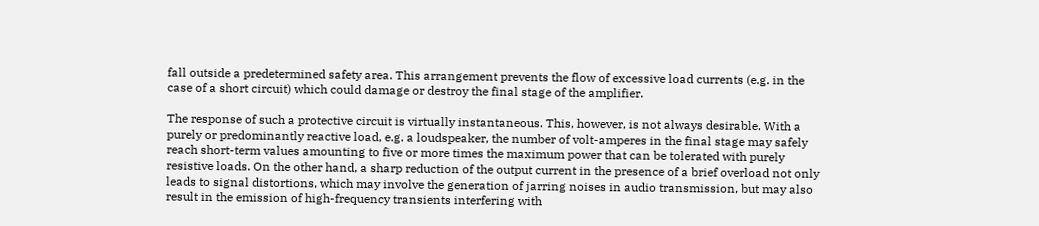fall outside a predetermined safety area. This arrangement prevents the flow of excessive load currents (e.g. in the case of a short circuit) which could damage or destroy the final stage of the amplifier.

The response of such a protective circuit is virtually instantaneous. This, however, is not always desirable. With a purely or predominantly reactive load, e.g. a loudspeaker, the number of volt-amperes in the final stage may safely reach short-term values amounting to five or more times the maximum power that can be tolerated with purely resistive loads. On the other hand, a sharp reduction of the output current in the presence of a brief overload not only leads to signal distortions, which may involve the generation of jarring noises in audio transmission, but may also result in the emission of high-frequency transients interfering with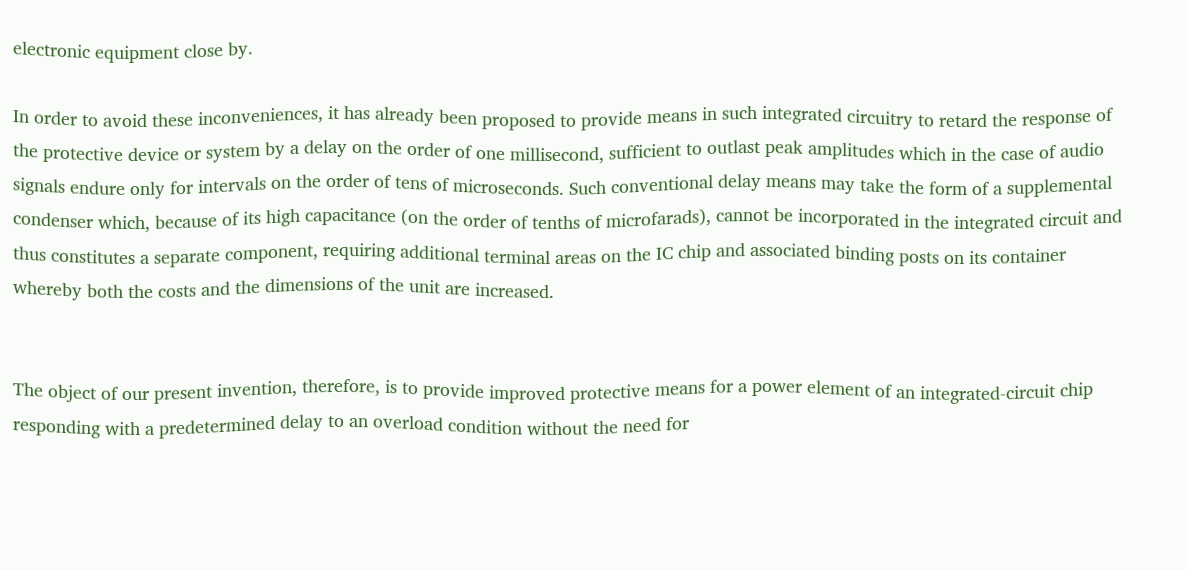electronic equipment close by.

In order to avoid these inconveniences, it has already been proposed to provide means in such integrated circuitry to retard the response of the protective device or system by a delay on the order of one millisecond, sufficient to outlast peak amplitudes which in the case of audio signals endure only for intervals on the order of tens of microseconds. Such conventional delay means may take the form of a supplemental condenser which, because of its high capacitance (on the order of tenths of microfarads), cannot be incorporated in the integrated circuit and thus constitutes a separate component, requiring additional terminal areas on the IC chip and associated binding posts on its container whereby both the costs and the dimensions of the unit are increased.


The object of our present invention, therefore, is to provide improved protective means for a power element of an integrated-circuit chip responding with a predetermined delay to an overload condition without the need for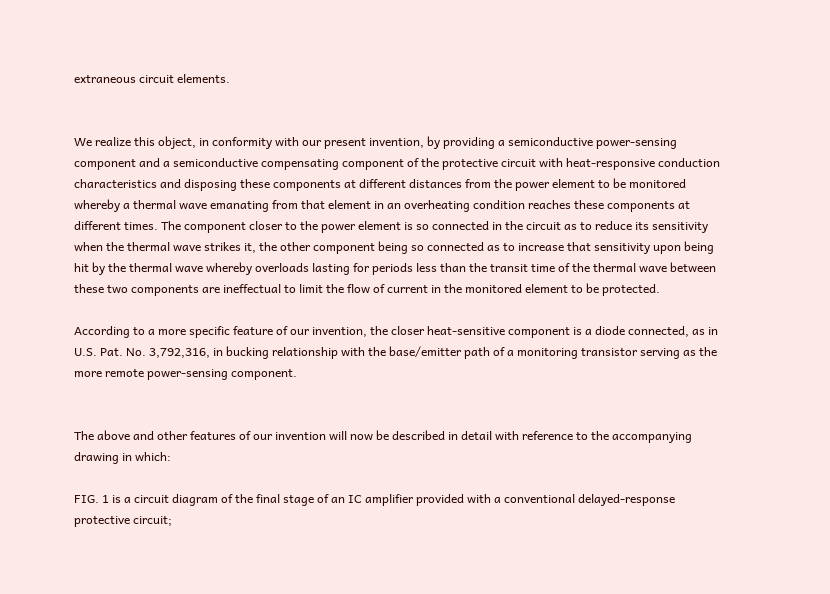extraneous circuit elements.


We realize this object, in conformity with our present invention, by providing a semiconductive power-sensing component and a semiconductive compensating component of the protective circuit with heat-responsive conduction characteristics and disposing these components at different distances from the power element to be monitored whereby a thermal wave emanating from that element in an overheating condition reaches these components at different times. The component closer to the power element is so connected in the circuit as to reduce its sensitivity when the thermal wave strikes it, the other component being so connected as to increase that sensitivity upon being hit by the thermal wave whereby overloads lasting for periods less than the transit time of the thermal wave between these two components are ineffectual to limit the flow of current in the monitored element to be protected.

According to a more specific feature of our invention, the closer heat-sensitive component is a diode connected, as in U.S. Pat. No. 3,792,316, in bucking relationship with the base/emitter path of a monitoring transistor serving as the more remote power-sensing component.


The above and other features of our invention will now be described in detail with reference to the accompanying drawing in which:

FIG. 1 is a circuit diagram of the final stage of an IC amplifier provided with a conventional delayed-response protective circuit;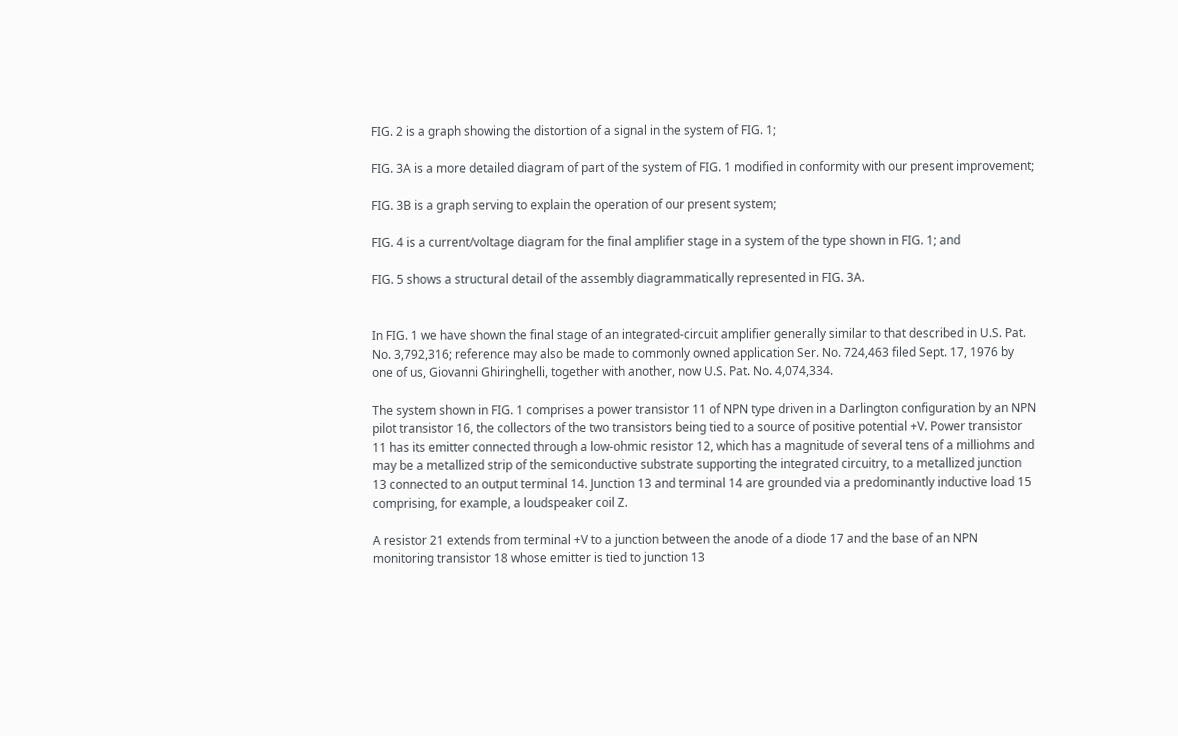FIG. 2 is a graph showing the distortion of a signal in the system of FIG. 1;

FIG. 3A is a more detailed diagram of part of the system of FIG. 1 modified in conformity with our present improvement;

FIG. 3B is a graph serving to explain the operation of our present system;

FIG. 4 is a current/voltage diagram for the final amplifier stage in a system of the type shown in FIG. 1; and

FIG. 5 shows a structural detail of the assembly diagrammatically represented in FIG. 3A.


In FIG. 1 we have shown the final stage of an integrated-circuit amplifier generally similar to that described in U.S. Pat. No. 3,792,316; reference may also be made to commonly owned application Ser. No. 724,463 filed Sept. 17, 1976 by one of us, Giovanni Ghiringhelli, together with another, now U.S. Pat. No. 4,074,334.

The system shown in FIG. 1 comprises a power transistor 11 of NPN type driven in a Darlington configuration by an NPN pilot transistor 16, the collectors of the two transistors being tied to a source of positive potential +V. Power transistor 11 has its emitter connected through a low-ohmic resistor 12, which has a magnitude of several tens of a milliohms and may be a metallized strip of the semiconductive substrate supporting the integrated circuitry, to a metallized junction 13 connected to an output terminal 14. Junction 13 and terminal 14 are grounded via a predominantly inductive load 15 comprising, for example, a loudspeaker coil Z.

A resistor 21 extends from terminal +V to a junction between the anode of a diode 17 and the base of an NPN monitoring transistor 18 whose emitter is tied to junction 13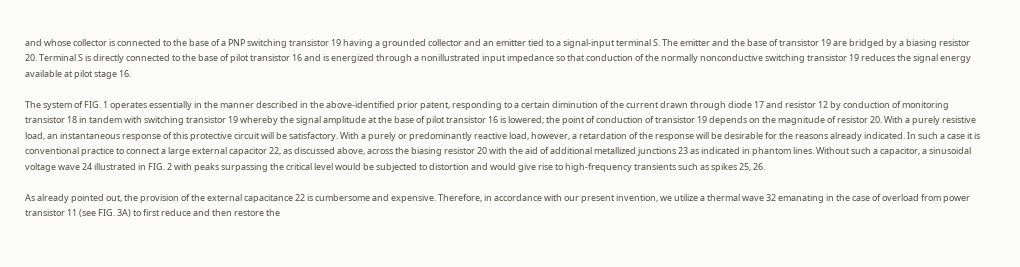and whose collector is connected to the base of a PNP switching transistor 19 having a grounded collector and an emitter tied to a signal-input terminal S. The emitter and the base of transistor 19 are bridged by a biasing resistor 20. Terminal S is directly connected to the base of pilot transistor 16 and is energized through a nonillustrated input impedance so that conduction of the normally nonconductive switching transistor 19 reduces the signal energy available at pilot stage 16.

The system of FIG. 1 operates essentially in the manner described in the above-identified prior patent, responding to a certain diminution of the current drawn through diode 17 and resistor 12 by conduction of monitoring transistor 18 in tandem with switching transistor 19 whereby the signal amplitude at the base of pilot transistor 16 is lowered; the point of conduction of transistor 19 depends on the magnitude of resistor 20. With a purely resistive load, an instantaneous response of this protective circuit will be satisfactory. With a purely or predominantly reactive load, however, a retardation of the response will be desirable for the reasons already indicated. In such a case it is conventional practice to connect a large external capacitor 22, as discussed above, across the biasing resistor 20 with the aid of additional metallized junctions 23 as indicated in phantom lines. Without such a capacitor, a sinusoidal voltage wave 24 illustrated in FIG. 2 with peaks surpassing the critical level would be subjected to distortion and would give rise to high-frequency transients such as spikes 25, 26.

As already pointed out, the provision of the external capacitance 22 is cumbersome and expensive. Therefore, in accordance with our present invention, we utilize a thermal wave 32 emanating in the case of overload from power transistor 11 (see FIG. 3A) to first reduce and then restore the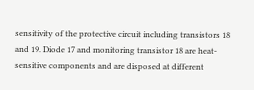sensitivity of the protective circuit including transistors 18 and 19. Diode 17 and monitoring transistor 18 are heat-sensitive components and are disposed at different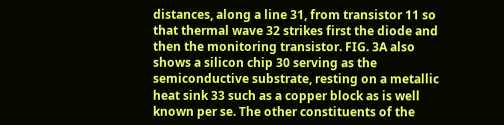distances, along a line 31, from transistor 11 so that thermal wave 32 strikes first the diode and then the monitoring transistor. FIG. 3A also shows a silicon chip 30 serving as the semiconductive substrate, resting on a metallic heat sink 33 such as a copper block as is well known per se. The other constituents of the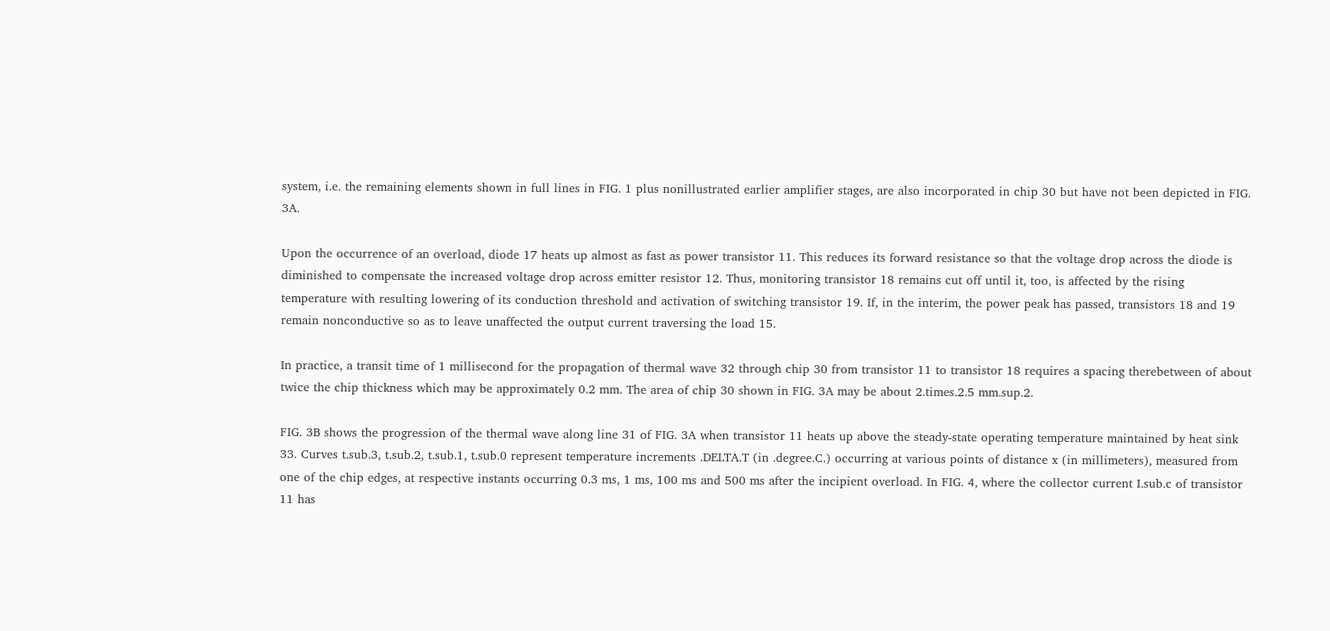system, i.e. the remaining elements shown in full lines in FIG. 1 plus nonillustrated earlier amplifier stages, are also incorporated in chip 30 but have not been depicted in FIG. 3A.

Upon the occurrence of an overload, diode 17 heats up almost as fast as power transistor 11. This reduces its forward resistance so that the voltage drop across the diode is diminished to compensate the increased voltage drop across emitter resistor 12. Thus, monitoring transistor 18 remains cut off until it, too, is affected by the rising temperature with resulting lowering of its conduction threshold and activation of switching transistor 19. If, in the interim, the power peak has passed, transistors 18 and 19 remain nonconductive so as to leave unaffected the output current traversing the load 15.

In practice, a transit time of 1 millisecond for the propagation of thermal wave 32 through chip 30 from transistor 11 to transistor 18 requires a spacing therebetween of about twice the chip thickness which may be approximately 0.2 mm. The area of chip 30 shown in FIG. 3A may be about 2.times.2.5 mm.sup.2.

FIG. 3B shows the progression of the thermal wave along line 31 of FIG. 3A when transistor 11 heats up above the steady-state operating temperature maintained by heat sink 33. Curves t.sub.3, t.sub.2, t.sub.1, t.sub.0 represent temperature increments .DELTA.T (in .degree.C.) occurring at various points of distance x (in millimeters), measured from one of the chip edges, at respective instants occurring 0.3 ms, 1 ms, 100 ms and 500 ms after the incipient overload. In FIG. 4, where the collector current I.sub.c of transistor 11 has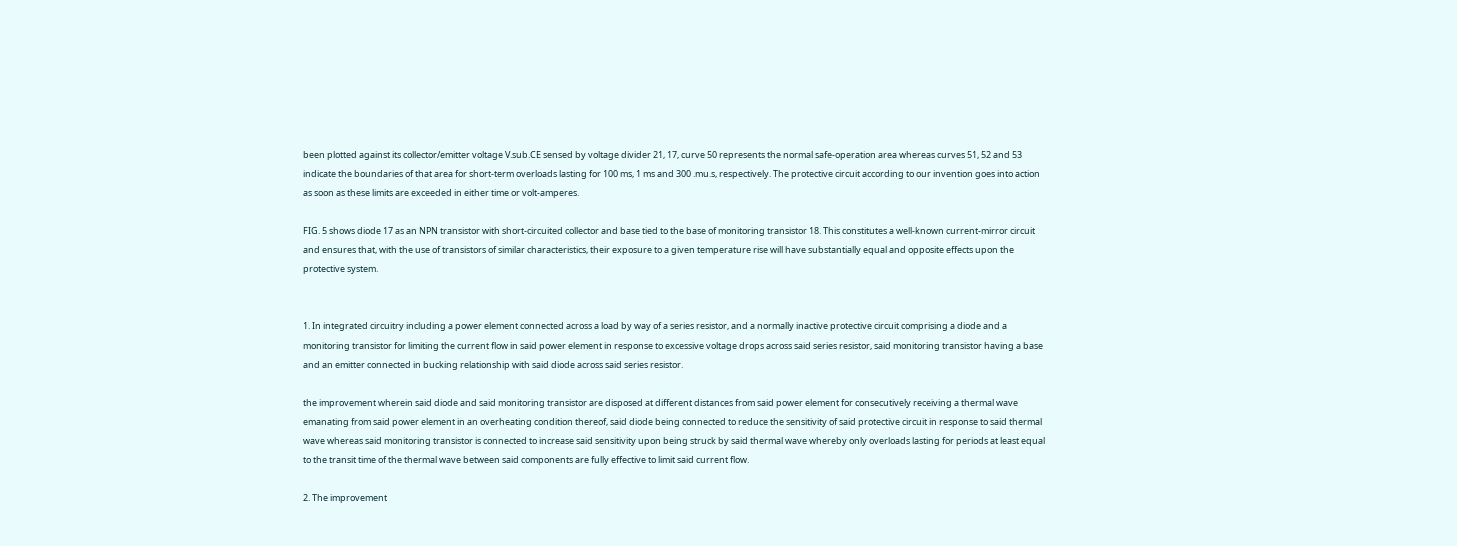been plotted against its collector/emitter voltage V.sub.CE sensed by voltage divider 21, 17, curve 50 represents the normal safe-operation area whereas curves 51, 52 and 53 indicate the boundaries of that area for short-term overloads lasting for 100 ms, 1 ms and 300 .mu.s, respectively. The protective circuit according to our invention goes into action as soon as these limits are exceeded in either time or volt-amperes.

FIG. 5 shows diode 17 as an NPN transistor with short-circuited collector and base tied to the base of monitoring transistor 18. This constitutes a well-known current-mirror circuit and ensures that, with the use of transistors of similar characteristics, their exposure to a given temperature rise will have substantially equal and opposite effects upon the protective system.


1. In integrated circuitry including a power element connected across a load by way of a series resistor, and a normally inactive protective circuit comprising a diode and a monitoring transistor for limiting the current flow in said power element in response to excessive voltage drops across said series resistor, said monitoring transistor having a base and an emitter connected in bucking relationship with said diode across said series resistor.

the improvement wherein said diode and said monitoring transistor are disposed at different distances from said power element for consecutively receiving a thermal wave emanating from said power element in an overheating condition thereof, said diode being connected to reduce the sensitivity of said protective circuit in response to said thermal wave whereas said monitoring transistor is connected to increase said sensitivity upon being struck by said thermal wave whereby only overloads lasting for periods at least equal to the transit time of the thermal wave between said components are fully effective to limit said current flow.

2. The improvement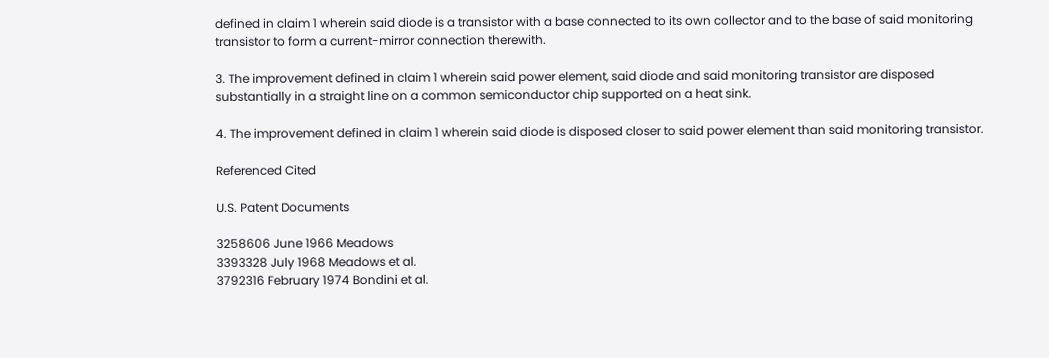defined in claim 1 wherein said diode is a transistor with a base connected to its own collector and to the base of said monitoring transistor to form a current-mirror connection therewith.

3. The improvement defined in claim 1 wherein said power element, said diode and said monitoring transistor are disposed substantially in a straight line on a common semiconductor chip supported on a heat sink.

4. The improvement defined in claim 1 wherein said diode is disposed closer to said power element than said monitoring transistor.

Referenced Cited

U.S. Patent Documents

3258606 June 1966 Meadows
3393328 July 1968 Meadows et al.
3792316 February 1974 Bondini et al.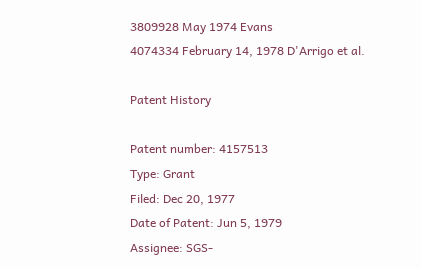3809928 May 1974 Evans
4074334 February 14, 1978 D'Arrigo et al.

Patent History

Patent number: 4157513
Type: Grant
Filed: Dec 20, 1977
Date of Patent: Jun 5, 1979
Assignee: SGS-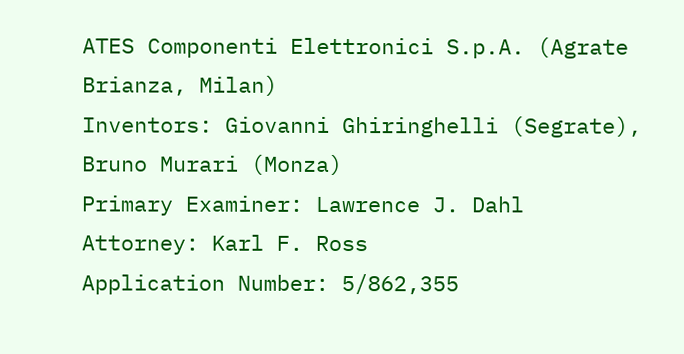ATES Componenti Elettronici S.p.A. (Agrate Brianza, Milan)
Inventors: Giovanni Ghiringhelli (Segrate), Bruno Murari (Monza)
Primary Examiner: Lawrence J. Dahl
Attorney: Karl F. Ross
Application Number: 5/862,355